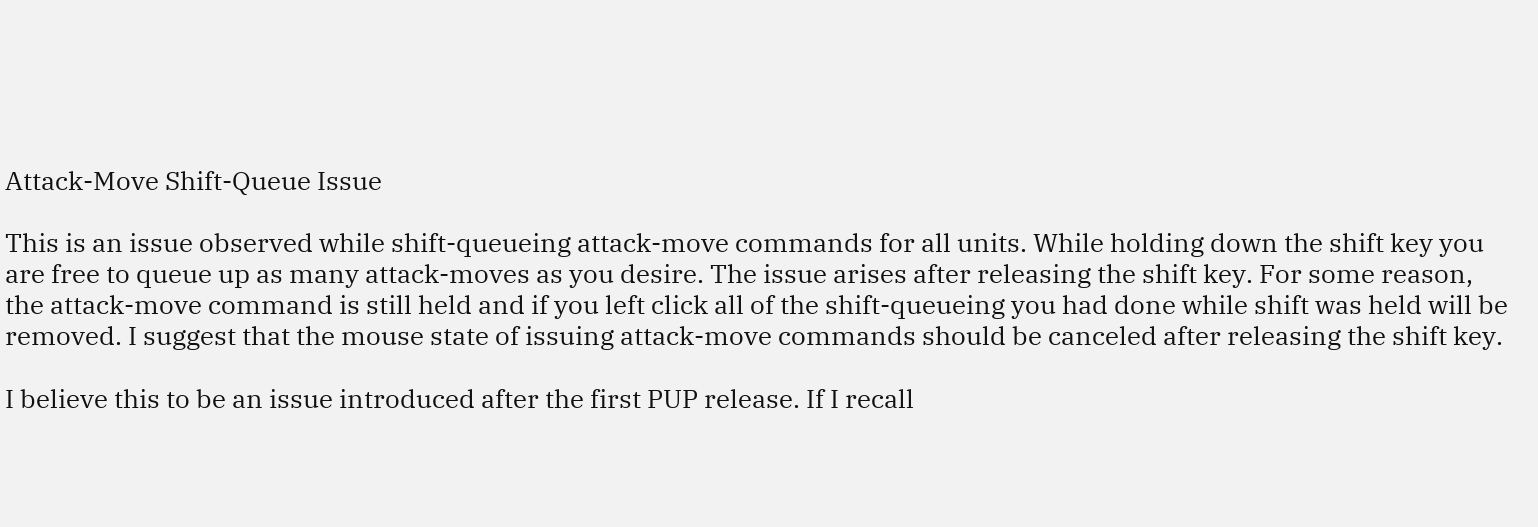Attack-Move Shift-Queue Issue

This is an issue observed while shift-queueing attack-move commands for all units. While holding down the shift key you are free to queue up as many attack-moves as you desire. The issue arises after releasing the shift key. For some reason, the attack-move command is still held and if you left click all of the shift-queueing you had done while shift was held will be removed. I suggest that the mouse state of issuing attack-move commands should be canceled after releasing the shift key.

I believe this to be an issue introduced after the first PUP release. If I recall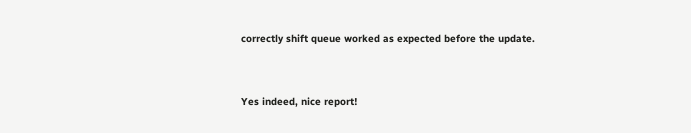correctly shift queue worked as expected before the update.


Yes indeed, nice report!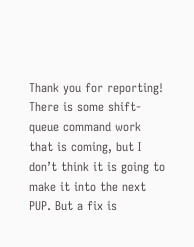Thank you for reporting! There is some shift-queue command work that is coming, but I don’t think it is going to make it into the next PUP. But a fix is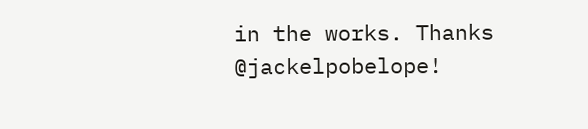in the works. Thanks @jackelpobelope!